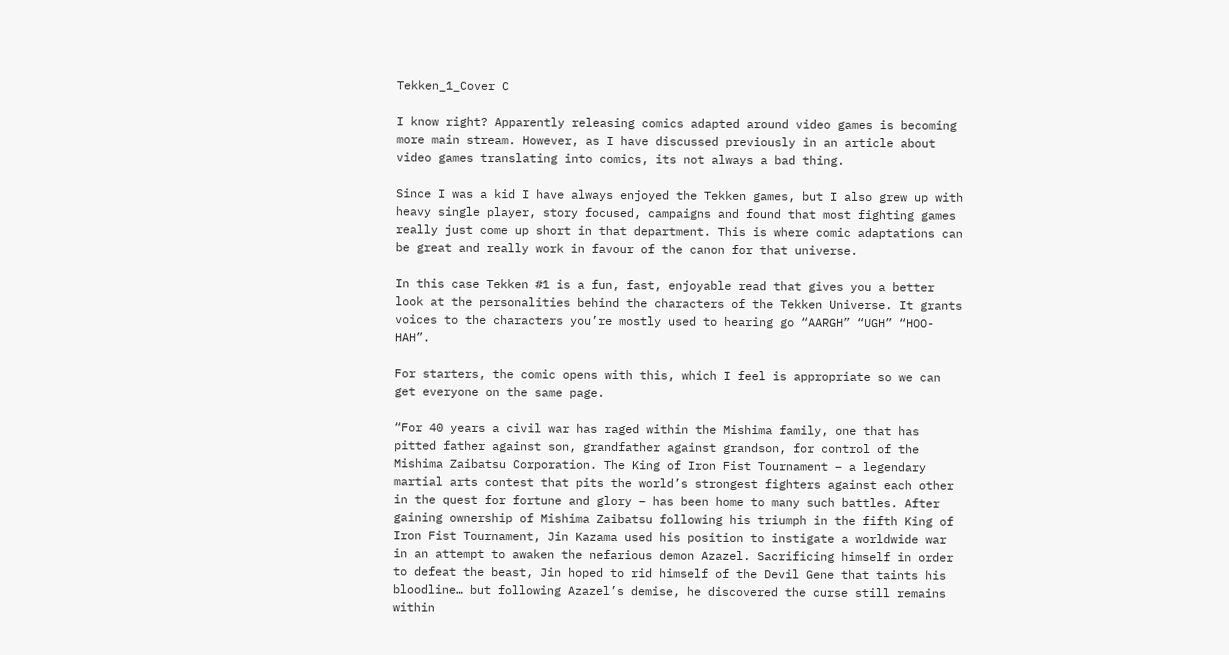Tekken_1_Cover C

I know right? Apparently releasing comics adapted around video games is becoming more main stream. However, as I have discussed previously in an article about video games translating into comics, its not always a bad thing.

Since I was a kid I have always enjoyed the Tekken games, but I also grew up with heavy single player, story focused, campaigns and found that most fighting games really just come up short in that department. This is where comic adaptations can be great and really work in favour of the canon for that universe.

In this case Tekken #1 is a fun, fast, enjoyable read that gives you a better look at the personalities behind the characters of the Tekken Universe. It grants voices to the characters you’re mostly used to hearing go “AARGH” “UGH” “HOO-HAH”.

For starters, the comic opens with this, which I feel is appropriate so we can get everyone on the same page.

“For 40 years a civil war has raged within the Mishima family, one that has pitted father against son, grandfather against grandson, for control of the Mishima Zaibatsu Corporation. The King of Iron Fist Tournament – a legendary martial arts contest that pits the world’s strongest fighters against each other in the quest for fortune and glory – has been home to many such battles. After gaining ownership of Mishima Zaibatsu following his triumph in the fifth King of Iron Fist Tournament, Jin Kazama used his position to instigate a worldwide war in an attempt to awaken the nefarious demon Azazel. Sacrificing himself in order to defeat the beast, Jin hoped to rid himself of the Devil Gene that taints his bloodline… but following Azazel’s demise, he discovered the curse still remains within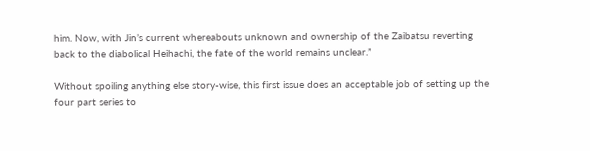him. Now, with Jin’s current whereabouts unknown and ownership of the Zaibatsu reverting back to the diabolical Heihachi, the fate of the world remains unclear.”

Without spoiling anything else story-wise, this first issue does an acceptable job of setting up the four part series to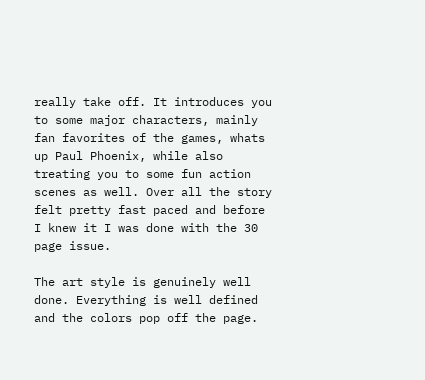really take off. It introduces you to some major characters, mainly fan favorites of the games, whats up Paul Phoenix, while also treating you to some fun action scenes as well. Over all the story felt pretty fast paced and before I knew it I was done with the 30 page issue.

The art style is genuinely well done. Everything is well defined and the colors pop off the page.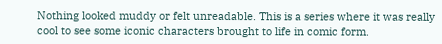Nothing looked muddy or felt unreadable. This is a series where it was really cool to see some iconic characters brought to life in comic form.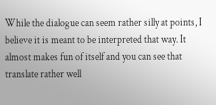While the dialogue can seem rather silly at points, I believe it is meant to be interpreted that way. It almost makes fun of itself and you can see that translate rather well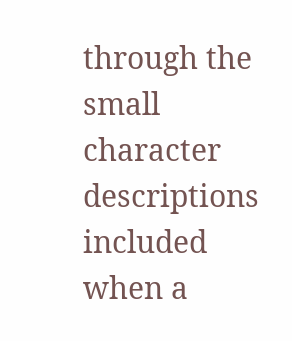through the small character descriptions included when a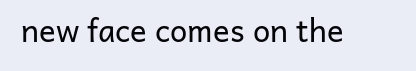new face comes on the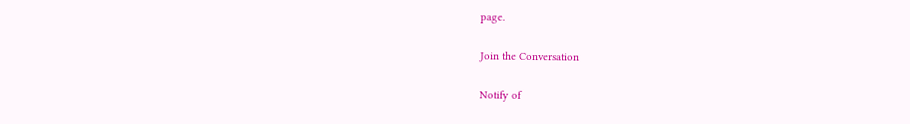page.

Join the Conversation

Notify of